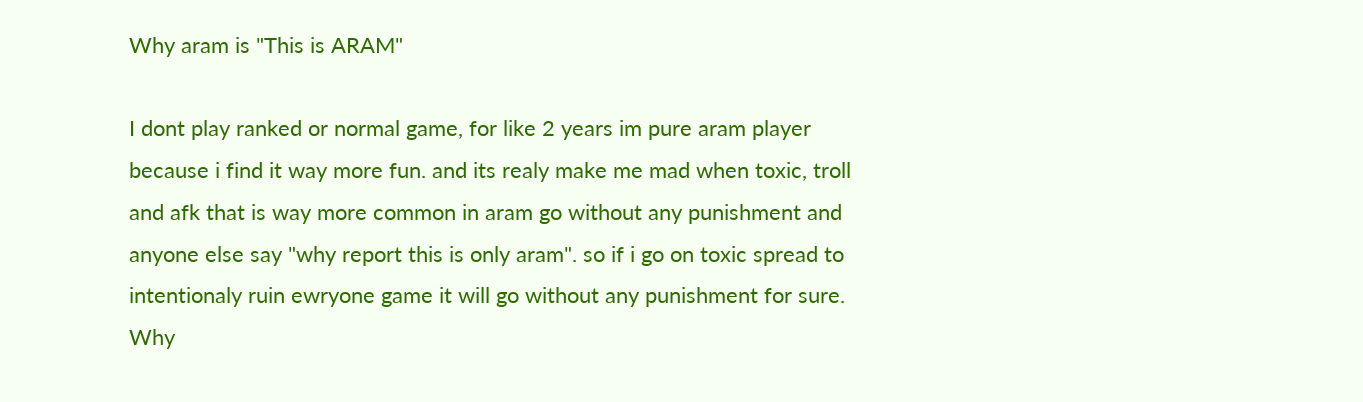Why aram is "This is ARAM"

I dont play ranked or normal game, for like 2 years im pure aram player because i find it way more fun. and its realy make me mad when toxic, troll and afk that is way more common in aram go without any punishment and anyone else say "why report this is only aram". so if i go on toxic spread to intentionaly ruin ewryone game it will go without any punishment for sure. Why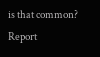is that common?
Report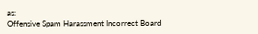as:
Offensive Spam Harassment Incorrect Board